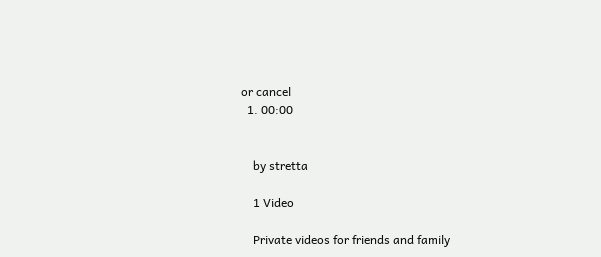or cancel
  1. 00:00


    by stretta

    1 Video

    Private videos for friends and family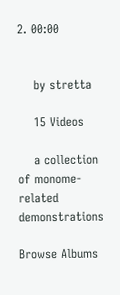2. 00:00


    by stretta

    15 Videos

    a collection of monome-related demonstrations

Browse Albums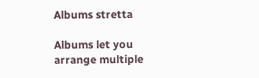Albums stretta

Albums let you arrange multiple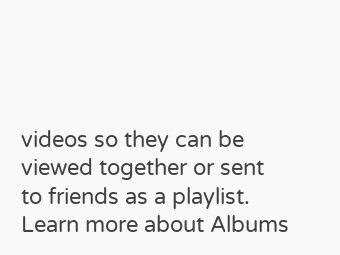videos so they can be viewed together or sent to friends as a playlist. Learn more about Albums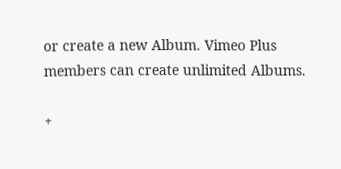or create a new Album. Vimeo Plus members can create unlimited Albums.

+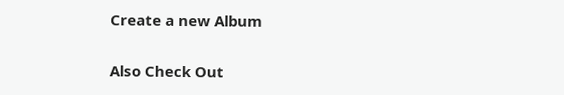Create a new Album

Also Check Out